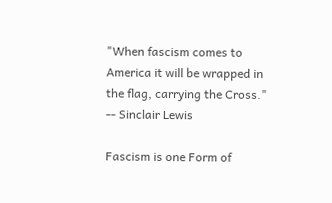"When fascism comes to America it will be wrapped in the flag, carrying the Cross." -- Sinclair Lewis

Fascism is one Form of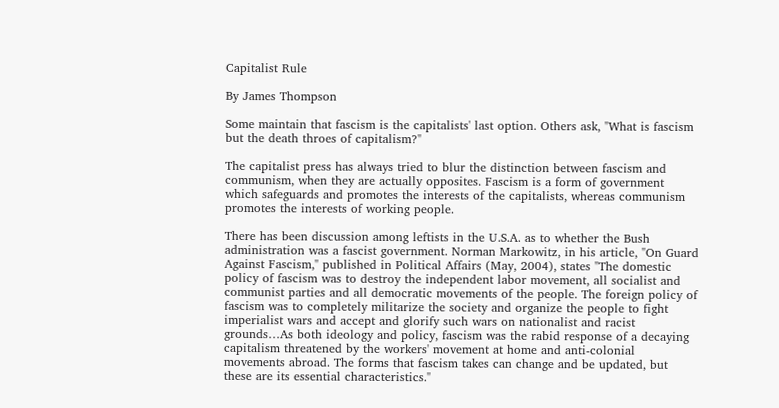Capitalist Rule

By James Thompson

Some maintain that fascism is the capitalists' last option. Others ask, "What is fascism but the death throes of capitalism?"

The capitalist press has always tried to blur the distinction between fascism and communism, when they are actually opposites. Fascism is a form of government which safeguards and promotes the interests of the capitalists, whereas communism promotes the interests of working people.

There has been discussion among leftists in the U.S.A. as to whether the Bush administration was a fascist government. Norman Markowitz, in his article, "On Guard Against Fascism," published in Political Affairs (May, 2004), states "The domestic policy of fascism was to destroy the independent labor movement, all socialist and communist parties and all democratic movements of the people. The foreign policy of fascism was to completely militarize the society and organize the people to fight imperialist wars and accept and glorify such wars on nationalist and racist grounds…As both ideology and policy, fascism was the rabid response of a decaying capitalism threatened by the workers' movement at home and anti-colonial movements abroad. The forms that fascism takes can change and be updated, but these are its essential characteristics."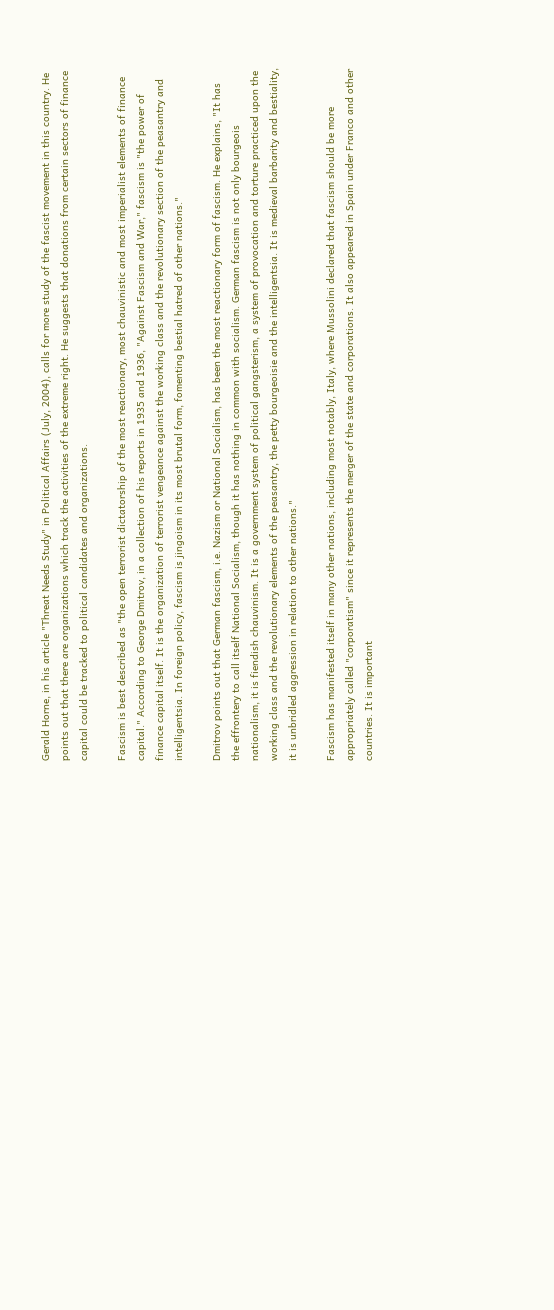Gerald Horne, in his article "Threat Needs Study" in Political Affairs (July, 2004), calls for more study of the fascist movement in this country. He points out that there are organizations which track the activities of the extreme right. He suggests that donations from certain sectors of finance capital could be tracked to political candidates and organizations.

Fascism is best described as "the open terrorist dictatorship of the most reactionary, most chauvinistic and most imperialist elements of finance capital." According to George Dmitrov, in a collection of his reports in 1935 and 1936, "Against Fascism and War," fascism is "the power of finance capital itself. It is the organization of terrorist vengeance against the working class and the revolutionary section of the peasantry and intelligentsia. In foreign policy, fascism is jingoism in its most brutal form, fomenting bestial hatred of other nations."

Dmitrov points out that German fascism, i.e. Nazism or National Socialism, has been the most reactionary form of fascism. He explains, "It has the effrontery to call itself National Socialism, though it has nothing in common with socialism. German fascism is not only bourgeois nationalism, it is fiendish chauvinism. It is a government system of political gangsterism, a system of provocation and torture practiced upon the working class and the revolutionary elements of the peasantry, the petty bourgeoisie and the intelligentsia. It is medieval barbarity and bestiality, it is unbridled aggression in relation to other nations."

Fascism has manifested itself in many other nations, including most notably, Italy, where Mussolini declared that fascism should be more appropriately called "corporatism" since it represents the merger of the state and corporations. It also appeared in Spain under Franco and other countries. It is important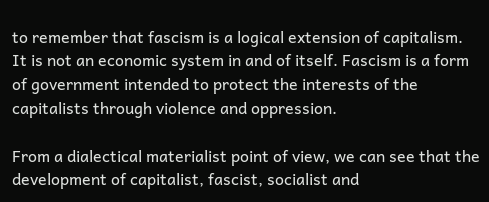to remember that fascism is a logical extension of capitalism. It is not an economic system in and of itself. Fascism is a form of government intended to protect the interests of the capitalists through violence and oppression.

From a dialectical materialist point of view, we can see that the development of capitalist, fascist, socialist and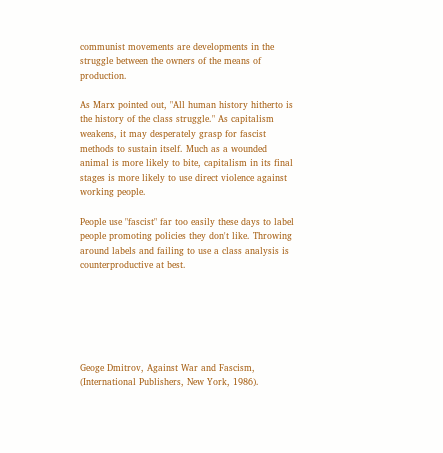communist movements are developments in the struggle between the owners of the means of production.

As Marx pointed out, "All human history hitherto is the history of the class struggle." As capitalism weakens, it may desperately grasp for fascist methods to sustain itself. Much as a wounded animal is more likely to bite, capitalism in its final stages is more likely to use direct violence against working people.

People use "fascist" far too easily these days to label people promoting policies they don't like. Throwing around labels and failing to use a class analysis is counterproductive at best.






Geoge Dmitrov, Against War and Fascism, (International Publishers, New York, 1986).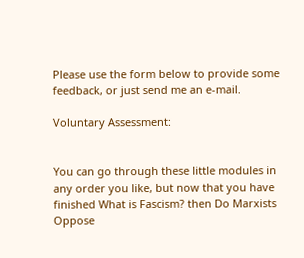Please use the form below to provide some feedback, or just send me an e-mail.

Voluntary Assessment:


You can go through these little modules in any order you like, but now that you have finished What is Fascism? then Do Marxists Oppose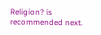Religion? is recommended next.